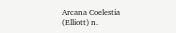Arcana Coelestia (Elliott) n.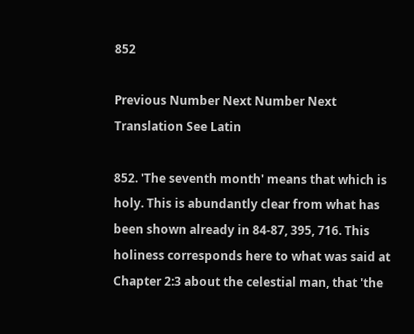852

Previous Number Next Number Next Translation See Latin

852. 'The seventh month' means that which is holy. This is abundantly clear from what has been shown already in 84-87, 395, 716. This holiness corresponds here to what was said at Chapter 2:3 about the celestial man, that 'the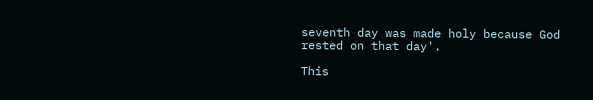seventh day was made holy because God rested on that day'.

This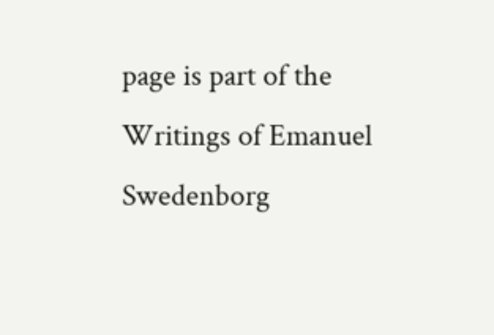page is part of the Writings of Emanuel Swedenborg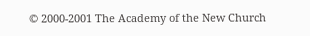© 2000-2001 The Academy of the New Church